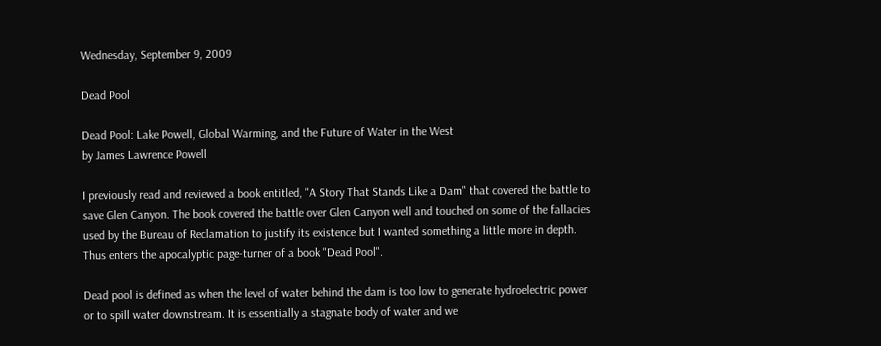Wednesday, September 9, 2009

Dead Pool

Dead Pool: Lake Powell, Global Warming, and the Future of Water in the West
by James Lawrence Powell

I previously read and reviewed a book entitled, "A Story That Stands Like a Dam" that covered the battle to save Glen Canyon. The book covered the battle over Glen Canyon well and touched on some of the fallacies used by the Bureau of Reclamation to justify its existence but I wanted something a little more in depth. Thus enters the apocalyptic page-turner of a book "Dead Pool".

Dead pool is defined as when the level of water behind the dam is too low to generate hydroelectric power or to spill water downstream. It is essentially a stagnate body of water and we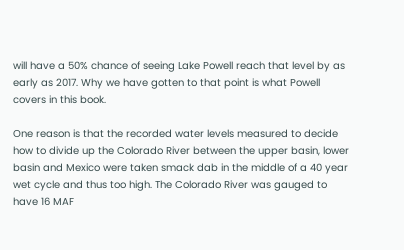will have a 50% chance of seeing Lake Powell reach that level by as early as 2017. Why we have gotten to that point is what Powell covers in this book.

One reason is that the recorded water levels measured to decide how to divide up the Colorado River between the upper basin, lower basin and Mexico were taken smack dab in the middle of a 40 year wet cycle and thus too high. The Colorado River was gauged to have 16 MAF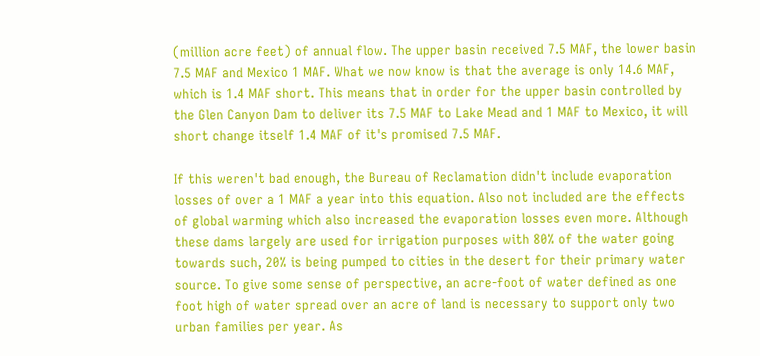(million acre feet) of annual flow. The upper basin received 7.5 MAF, the lower basin 7.5 MAF and Mexico 1 MAF. What we now know is that the average is only 14.6 MAF, which is 1.4 MAF short. This means that in order for the upper basin controlled by the Glen Canyon Dam to deliver its 7.5 MAF to Lake Mead and 1 MAF to Mexico, it will short change itself 1.4 MAF of it's promised 7.5 MAF.

If this weren't bad enough, the Bureau of Reclamation didn't include evaporation losses of over a 1 MAF a year into this equation. Also not included are the effects of global warming which also increased the evaporation losses even more. Although these dams largely are used for irrigation purposes with 80% of the water going towards such, 20% is being pumped to cities in the desert for their primary water source. To give some sense of perspective, an acre-foot of water defined as one foot high of water spread over an acre of land is necessary to support only two urban families per year. As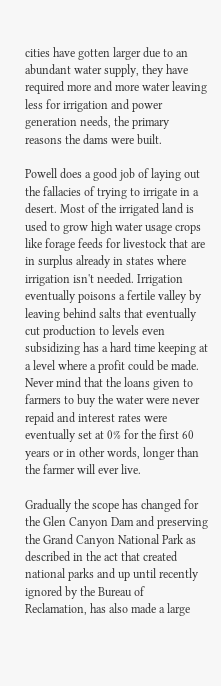cities have gotten larger due to an abundant water supply, they have required more and more water leaving less for irrigation and power generation needs, the primary reasons the dams were built.

Powell does a good job of laying out the fallacies of trying to irrigate in a desert. Most of the irrigated land is used to grow high water usage crops like forage feeds for livestock that are in surplus already in states where irrigation isn't needed. Irrigation eventually poisons a fertile valley by leaving behind salts that eventually cut production to levels even subsidizing has a hard time keeping at a level where a profit could be made. Never mind that the loans given to farmers to buy the water were never repaid and interest rates were eventually set at 0% for the first 60 years or in other words, longer than the farmer will ever live.

Gradually the scope has changed for the Glen Canyon Dam and preserving the Grand Canyon National Park as described in the act that created national parks and up until recently ignored by the Bureau of Reclamation, has also made a large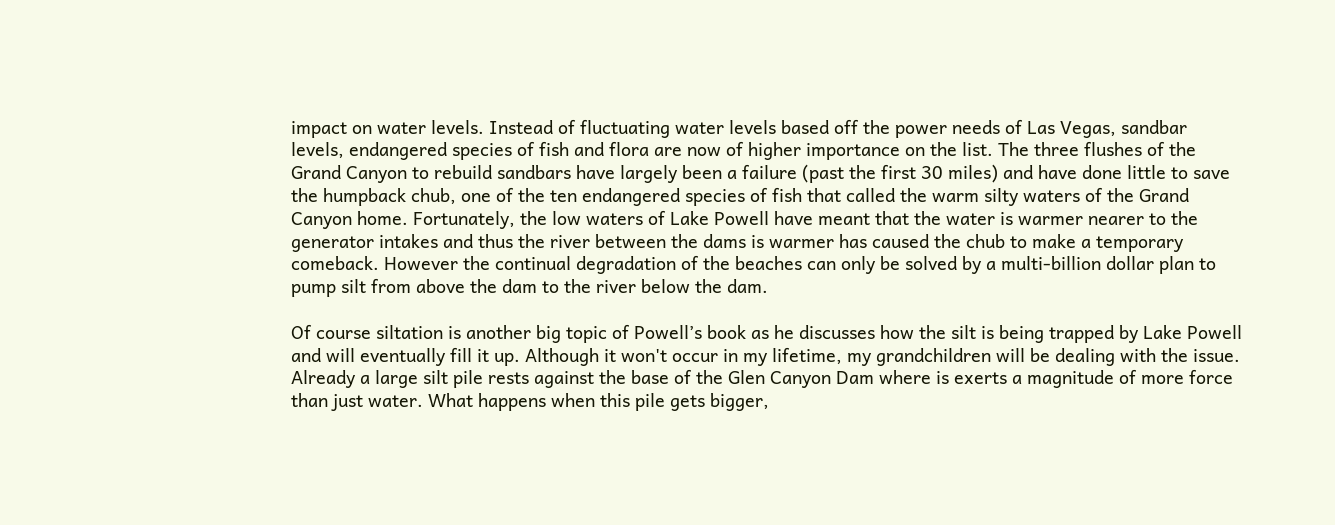impact on water levels. Instead of fluctuating water levels based off the power needs of Las Vegas, sandbar levels, endangered species of fish and flora are now of higher importance on the list. The three flushes of the Grand Canyon to rebuild sandbars have largely been a failure (past the first 30 miles) and have done little to save the humpback chub, one of the ten endangered species of fish that called the warm silty waters of the Grand Canyon home. Fortunately, the low waters of Lake Powell have meant that the water is warmer nearer to the generator intakes and thus the river between the dams is warmer has caused the chub to make a temporary comeback. However the continual degradation of the beaches can only be solved by a multi-billion dollar plan to pump silt from above the dam to the river below the dam.

Of course siltation is another big topic of Powell’s book as he discusses how the silt is being trapped by Lake Powell and will eventually fill it up. Although it won't occur in my lifetime, my grandchildren will be dealing with the issue. Already a large silt pile rests against the base of the Glen Canyon Dam where is exerts a magnitude of more force than just water. What happens when this pile gets bigger,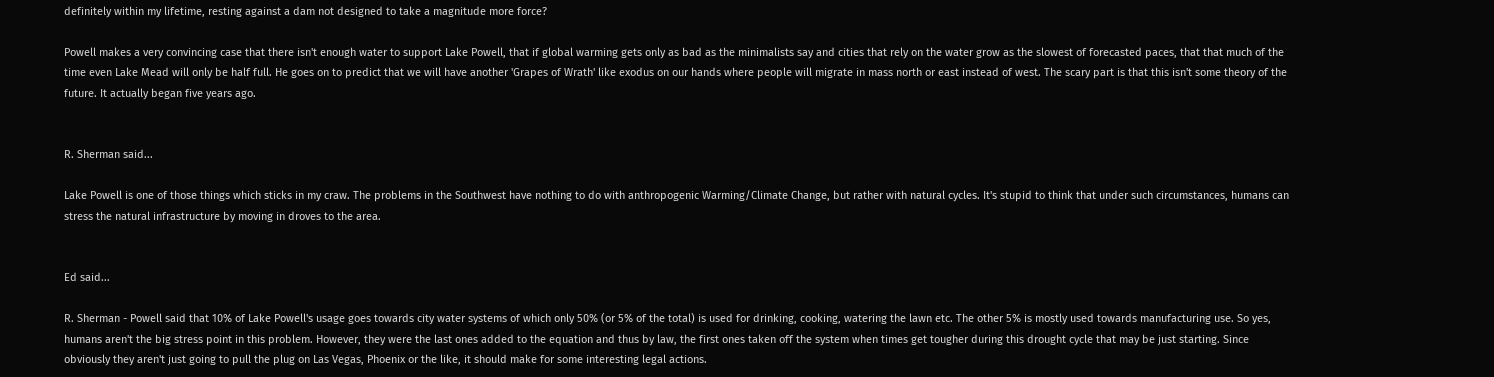definitely within my lifetime, resting against a dam not designed to take a magnitude more force?

Powell makes a very convincing case that there isn't enough water to support Lake Powell, that if global warming gets only as bad as the minimalists say and cities that rely on the water grow as the slowest of forecasted paces, that that much of the time even Lake Mead will only be half full. He goes on to predict that we will have another 'Grapes of Wrath' like exodus on our hands where people will migrate in mass north or east instead of west. The scary part is that this isn't some theory of the future. It actually began five years ago.


R. Sherman said...

Lake Powell is one of those things which sticks in my craw. The problems in the Southwest have nothing to do with anthropogenic Warming/Climate Change, but rather with natural cycles. It's stupid to think that under such circumstances, humans can stress the natural infrastructure by moving in droves to the area.


Ed said...

R. Sherman - Powell said that 10% of Lake Powell's usage goes towards city water systems of which only 50% (or 5% of the total) is used for drinking, cooking, watering the lawn etc. The other 5% is mostly used towards manufacturing use. So yes, humans aren't the big stress point in this problem. However, they were the last ones added to the equation and thus by law, the first ones taken off the system when times get tougher during this drought cycle that may be just starting. Since obviously they aren't just going to pull the plug on Las Vegas, Phoenix or the like, it should make for some interesting legal actions.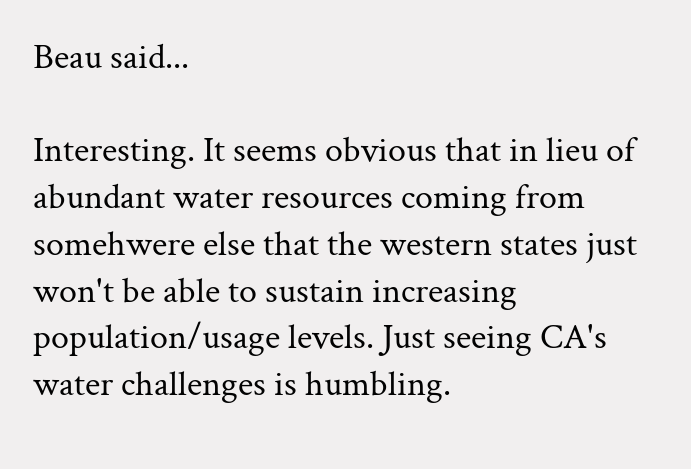Beau said...

Interesting. It seems obvious that in lieu of abundant water resources coming from somehwere else that the western states just won't be able to sustain increasing population/usage levels. Just seeing CA's water challenges is humbling.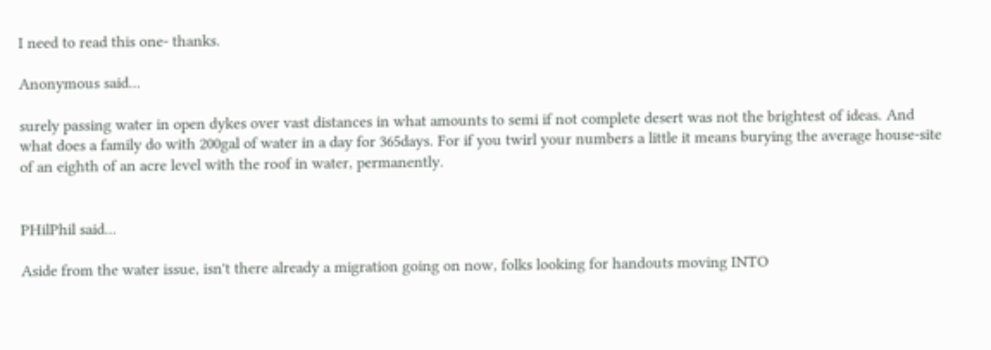I need to read this one- thanks.

Anonymous said...

surely passing water in open dykes over vast distances in what amounts to semi if not complete desert was not the brightest of ideas. And what does a family do with 200gal of water in a day for 365days. For if you twirl your numbers a little it means burying the average house-site of an eighth of an acre level with the roof in water, permanently.


PHilPhil said...

Aside from the water issue, isn't there already a migration going on now, folks looking for handouts moving INTO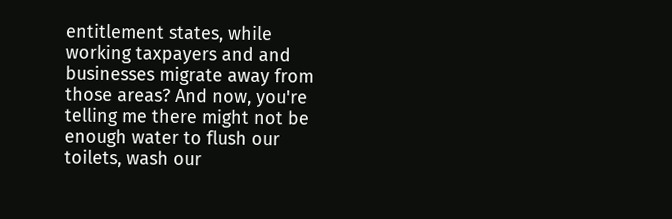entitlement states, while working taxpayers and and businesses migrate away from those areas? And now, you're telling me there might not be enough water to flush our toilets, wash our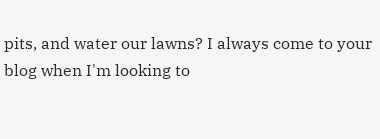pits, and water our lawns? I always come to your blog when I'm looking to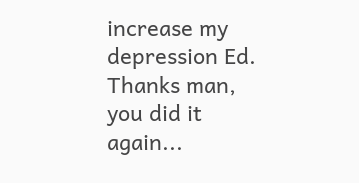increase my depression Ed. Thanks man, you did it again...